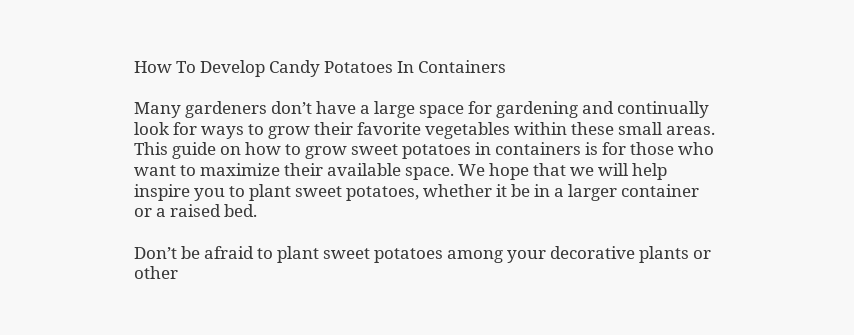How To Develop Candy Potatoes In Containers

Many gardeners don’t have a large space for gardening and continually look for ways to grow their favorite vegetables within these small areas. This guide on how to grow sweet potatoes in containers is for those who want to maximize their available space. We hope that we will help inspire you to plant sweet potatoes, whether it be in a larger container or a raised bed.

Don’t be afraid to plant sweet potatoes among your decorative plants or other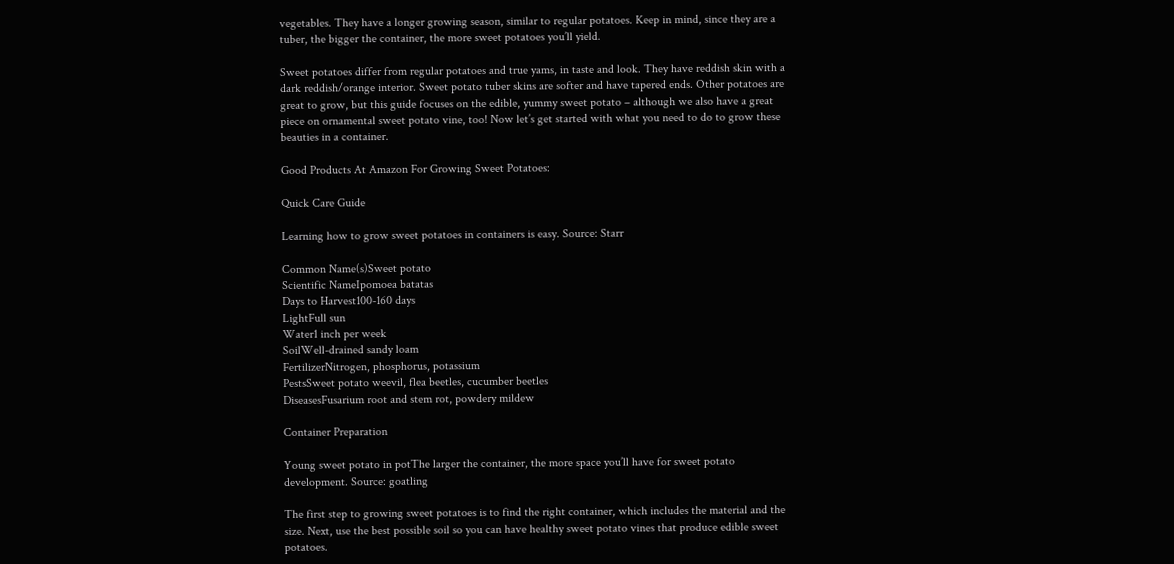vegetables. They have a longer growing season, similar to regular potatoes. Keep in mind, since they are a tuber, the bigger the container, the more sweet potatoes you’ll yield.

Sweet potatoes differ from regular potatoes and true yams, in taste and look. They have reddish skin with a dark reddish/orange interior. Sweet potato tuber skins are softer and have tapered ends. Other potatoes are great to grow, but this guide focuses on the edible, yummy sweet potato – although we also have a great piece on ornamental sweet potato vine, too! Now let’s get started with what you need to do to grow these beauties in a container.

Good Products At Amazon For Growing Sweet Potatoes:

Quick Care Guide

Learning how to grow sweet potatoes in containers is easy. Source: Starr

Common Name(s)Sweet potato
Scientific NameIpomoea batatas
Days to Harvest100-160 days
LightFull sun
Water1 inch per week
SoilWell-drained sandy loam
FertilizerNitrogen, phosphorus, potassium
PestsSweet potato weevil, flea beetles, cucumber beetles
DiseasesFusarium root and stem rot, powdery mildew

Container Preparation

Young sweet potato in potThe larger the container, the more space you’ll have for sweet potato development. Source: goatling

The first step to growing sweet potatoes is to find the right container, which includes the material and the size. Next, use the best possible soil so you can have healthy sweet potato vines that produce edible sweet potatoes.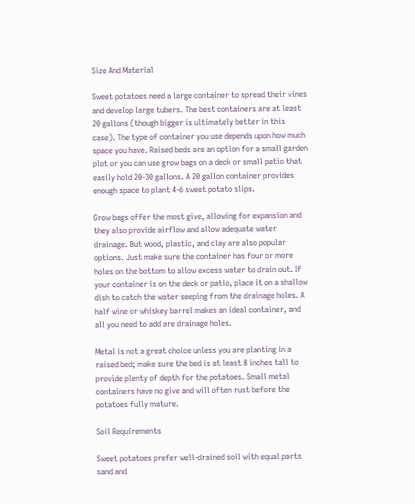Size And Material

Sweet potatoes need a large container to spread their vines and develop large tubers. The best containers are at least 20 gallons (though bigger is ultimately better in this case). The type of container you use depends upon how much space you have. Raised beds are an option for a small garden plot or you can use grow bags on a deck or small patio that easily hold 20-30 gallons. A 20 gallon container provides enough space to plant 4-6 sweet potato slips.

Grow bags offer the most give, allowing for expansion and they also provide airflow and allow adequate water drainage. But wood, plastic, and clay are also popular options. Just make sure the container has four or more holes on the bottom to allow excess water to drain out. If your container is on the deck or patio, place it on a shallow dish to catch the water seeping from the drainage holes. A half wine or whiskey barrel makes an ideal container, and all you need to add are drainage holes.

Metal is not a great choice unless you are planting in a raised bed; make sure the bed is at least 8 inches tall to provide plenty of depth for the potatoes. Small metal containers have no give and will often rust before the potatoes fully mature.

Soil Requirements

Sweet potatoes prefer well-drained soil with equal parts sand and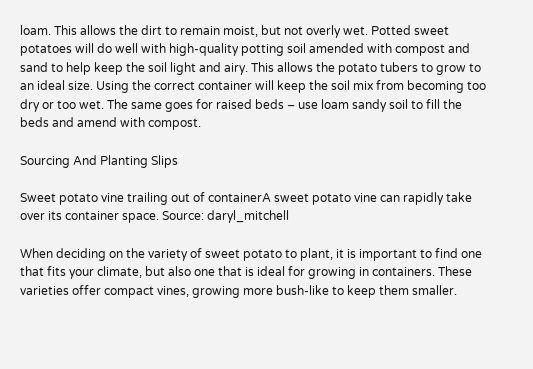loam. This allows the dirt to remain moist, but not overly wet. Potted sweet potatoes will do well with high-quality potting soil amended with compost and sand to help keep the soil light and airy. This allows the potato tubers to grow to an ideal size. Using the correct container will keep the soil mix from becoming too dry or too wet. The same goes for raised beds – use loam sandy soil to fill the beds and amend with compost.

Sourcing And Planting Slips

Sweet potato vine trailing out of containerA sweet potato vine can rapidly take over its container space. Source: daryl_mitchell

When deciding on the variety of sweet potato to plant, it is important to find one that fits your climate, but also one that is ideal for growing in containers. These varieties offer compact vines, growing more bush-like to keep them smaller.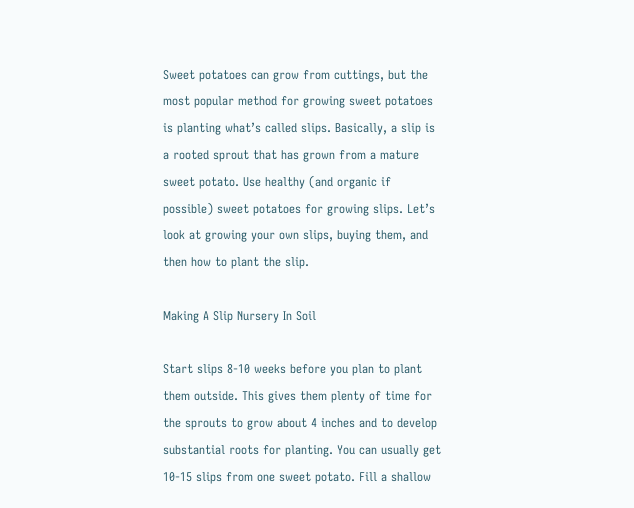Sweet potatoes can grow from cuttings, but the most popular method for growing sweet potatoes is planting what’s called slips. Basically, a slip is a rooted sprout that has grown from a mature sweet potato. Use healthy (and organic if possible) sweet potatoes for growing slips. Let’s look at growing your own slips, buying them, and then how to plant the slip.

Making A Slip Nursery In Soil

Start slips 8-10 weeks before you plan to plant them outside. This gives them plenty of time for the sprouts to grow about 4 inches and to develop substantial roots for planting. You can usually get 10-15 slips from one sweet potato. Fill a shallow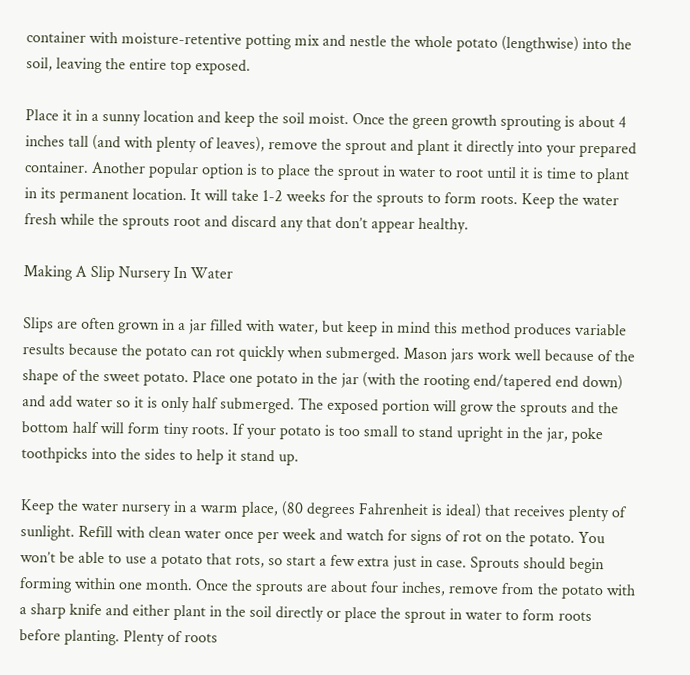container with moisture-retentive potting mix and nestle the whole potato (lengthwise) into the soil, leaving the entire top exposed.

Place it in a sunny location and keep the soil moist. Once the green growth sprouting is about 4 inches tall (and with plenty of leaves), remove the sprout and plant it directly into your prepared container. Another popular option is to place the sprout in water to root until it is time to plant in its permanent location. It will take 1-2 weeks for the sprouts to form roots. Keep the water fresh while the sprouts root and discard any that don’t appear healthy.

Making A Slip Nursery In Water

Slips are often grown in a jar filled with water, but keep in mind this method produces variable results because the potato can rot quickly when submerged. Mason jars work well because of the shape of the sweet potato. Place one potato in the jar (with the rooting end/tapered end down) and add water so it is only half submerged. The exposed portion will grow the sprouts and the bottom half will form tiny roots. If your potato is too small to stand upright in the jar, poke toothpicks into the sides to help it stand up.

Keep the water nursery in a warm place, (80 degrees Fahrenheit is ideal) that receives plenty of sunlight. Refill with clean water once per week and watch for signs of rot on the potato. You won’t be able to use a potato that rots, so start a few extra just in case. Sprouts should begin forming within one month. Once the sprouts are about four inches, remove from the potato with a sharp knife and either plant in the soil directly or place the sprout in water to form roots before planting. Plenty of roots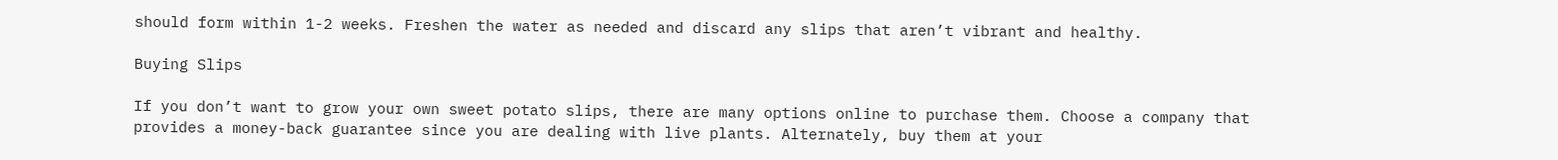should form within 1-2 weeks. Freshen the water as needed and discard any slips that aren’t vibrant and healthy.

Buying Slips

If you don’t want to grow your own sweet potato slips, there are many options online to purchase them. Choose a company that provides a money-back guarantee since you are dealing with live plants. Alternately, buy them at your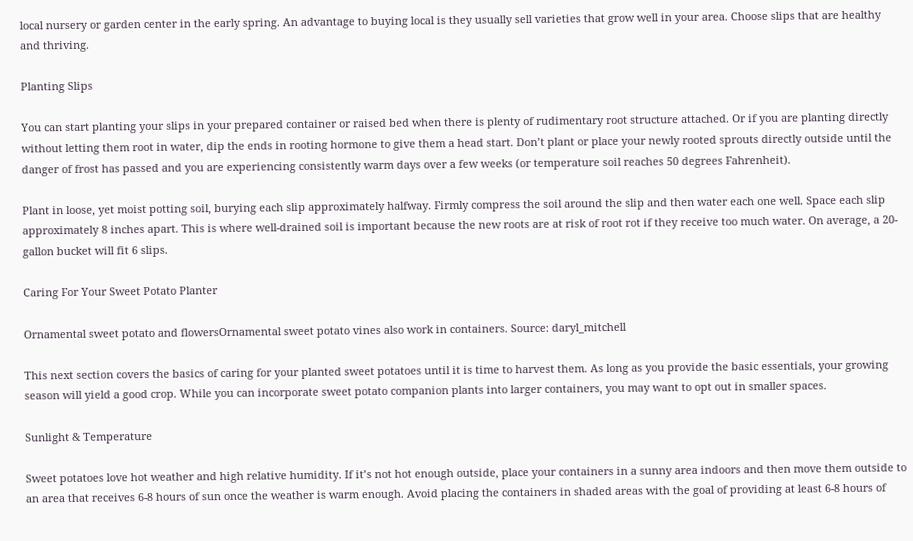local nursery or garden center in the early spring. An advantage to buying local is they usually sell varieties that grow well in your area. Choose slips that are healthy and thriving.

Planting Slips

You can start planting your slips in your prepared container or raised bed when there is plenty of rudimentary root structure attached. Or if you are planting directly without letting them root in water, dip the ends in rooting hormone to give them a head start. Don’t plant or place your newly rooted sprouts directly outside until the danger of frost has passed and you are experiencing consistently warm days over a few weeks (or temperature soil reaches 50 degrees Fahrenheit).

Plant in loose, yet moist potting soil, burying each slip approximately halfway. Firmly compress the soil around the slip and then water each one well. Space each slip approximately 8 inches apart. This is where well-drained soil is important because the new roots are at risk of root rot if they receive too much water. On average, a 20-gallon bucket will fit 6 slips.

Caring For Your Sweet Potato Planter

Ornamental sweet potato and flowersOrnamental sweet potato vines also work in containers. Source: daryl_mitchell

This next section covers the basics of caring for your planted sweet potatoes until it is time to harvest them. As long as you provide the basic essentials, your growing season will yield a good crop. While you can incorporate sweet potato companion plants into larger containers, you may want to opt out in smaller spaces.

Sunlight & Temperature

Sweet potatoes love hot weather and high relative humidity. If it’s not hot enough outside, place your containers in a sunny area indoors and then move them outside to an area that receives 6-8 hours of sun once the weather is warm enough. Avoid placing the containers in shaded areas with the goal of providing at least 6-8 hours of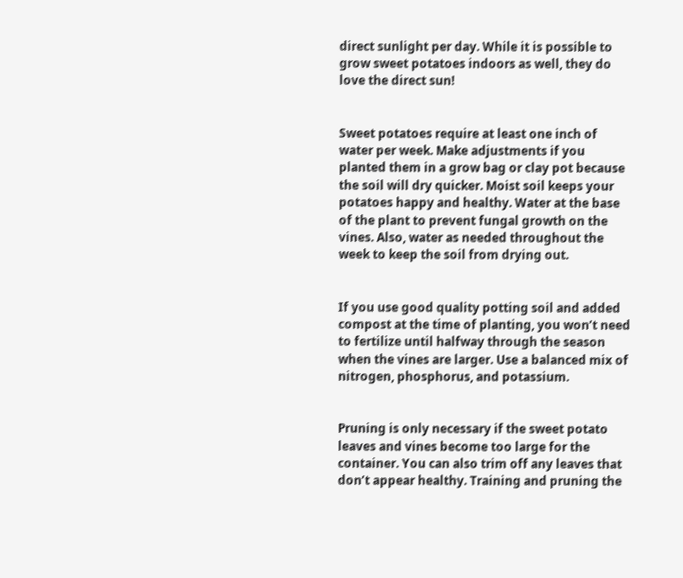direct sunlight per day. While it is possible to grow sweet potatoes indoors as well, they do love the direct sun!


Sweet potatoes require at least one inch of water per week. Make adjustments if you planted them in a grow bag or clay pot because the soil will dry quicker. Moist soil keeps your potatoes happy and healthy. Water at the base of the plant to prevent fungal growth on the vines. Also, water as needed throughout the week to keep the soil from drying out.


If you use good quality potting soil and added compost at the time of planting, you won’t need to fertilize until halfway through the season when the vines are larger. Use a balanced mix of nitrogen, phosphorus, and potassium.


Pruning is only necessary if the sweet potato leaves and vines become too large for the container. You can also trim off any leaves that don’t appear healthy. Training and pruning the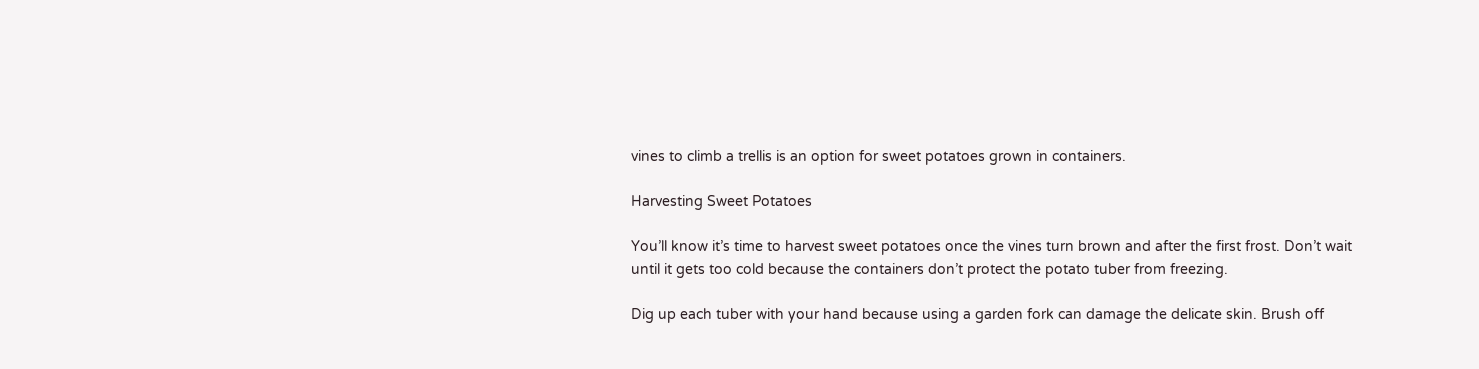vines to climb a trellis is an option for sweet potatoes grown in containers.

Harvesting Sweet Potatoes

You’ll know it’s time to harvest sweet potatoes once the vines turn brown and after the first frost. Don’t wait until it gets too cold because the containers don’t protect the potato tuber from freezing.

Dig up each tuber with your hand because using a garden fork can damage the delicate skin. Brush off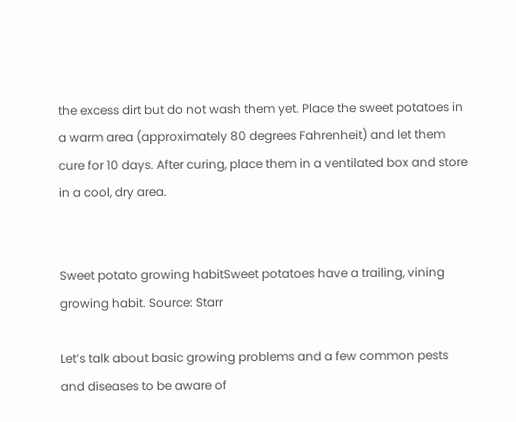the excess dirt but do not wash them yet. Place the sweet potatoes in a warm area (approximately 80 degrees Fahrenheit) and let them cure for 10 days. After curing, place them in a ventilated box and store in a cool, dry area.


Sweet potato growing habitSweet potatoes have a trailing, vining growing habit. Source: Starr

Let’s talk about basic growing problems and a few common pests and diseases to be aware of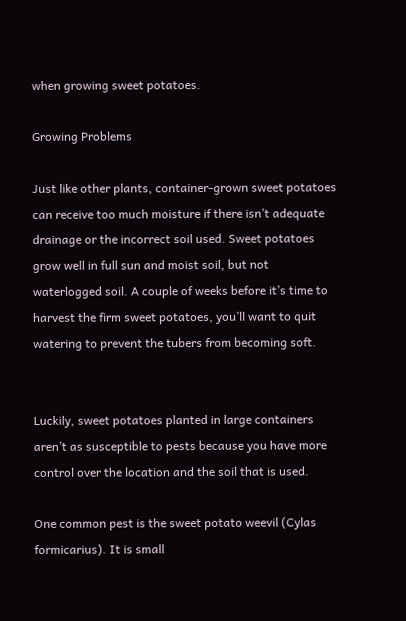when growing sweet potatoes.

Growing Problems

Just like other plants, container-grown sweet potatoes can receive too much moisture if there isn’t adequate drainage or the incorrect soil used. Sweet potatoes grow well in full sun and moist soil, but not waterlogged soil. A couple of weeks before it’s time to harvest the firm sweet potatoes, you’ll want to quit watering to prevent the tubers from becoming soft.


Luckily, sweet potatoes planted in large containers aren’t as susceptible to pests because you have more control over the location and the soil that is used.

One common pest is the sweet potato weevil (Cylas formicarius). It is small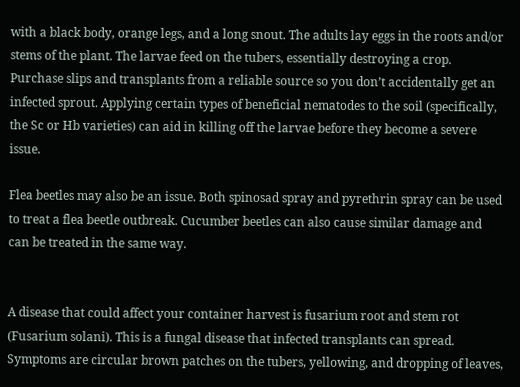with a black body, orange legs, and a long snout. The adults lay eggs in the roots and/or stems of the plant. The larvae feed on the tubers, essentially destroying a crop. Purchase slips and transplants from a reliable source so you don’t accidentally get an infected sprout. Applying certain types of beneficial nematodes to the soil (specifically, the Sc or Hb varieties) can aid in killing off the larvae before they become a severe issue.

Flea beetles may also be an issue. Both spinosad spray and pyrethrin spray can be used to treat a flea beetle outbreak. Cucumber beetles can also cause similar damage and can be treated in the same way.


A disease that could affect your container harvest is fusarium root and stem rot (Fusarium solani). This is a fungal disease that infected transplants can spread. Symptoms are circular brown patches on the tubers, yellowing, and dropping of leaves,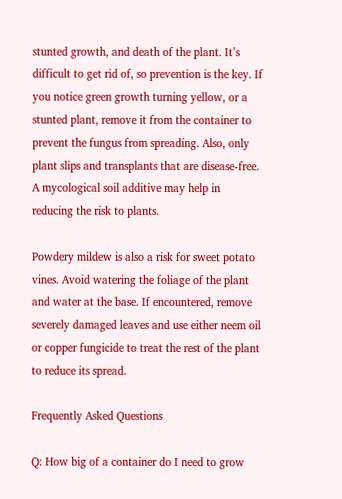stunted growth, and death of the plant. It’s difficult to get rid of, so prevention is the key. If you notice green growth turning yellow, or a stunted plant, remove it from the container to prevent the fungus from spreading. Also, only plant slips and transplants that are disease-free. A mycological soil additive may help in reducing the risk to plants.

Powdery mildew is also a risk for sweet potato vines. Avoid watering the foliage of the plant and water at the base. If encountered, remove severely damaged leaves and use either neem oil or copper fungicide to treat the rest of the plant to reduce its spread.

Frequently Asked Questions

Q: How big of a container do I need to grow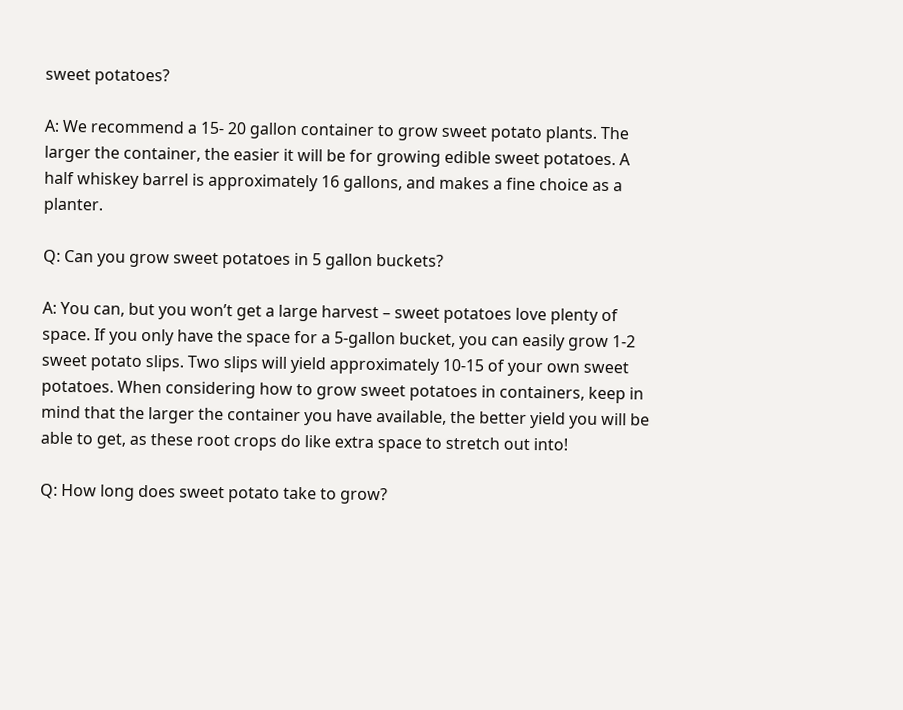sweet potatoes?

A: We recommend a 15- 20 gallon container to grow sweet potato plants. The larger the container, the easier it will be for growing edible sweet potatoes. A half whiskey barrel is approximately 16 gallons, and makes a fine choice as a planter.

Q: Can you grow sweet potatoes in 5 gallon buckets?

A: You can, but you won’t get a large harvest – sweet potatoes love plenty of space. If you only have the space for a 5-gallon bucket, you can easily grow 1-2 sweet potato slips. Two slips will yield approximately 10-15 of your own sweet potatoes. When considering how to grow sweet potatoes in containers, keep in mind that the larger the container you have available, the better yield you will be able to get, as these root crops do like extra space to stretch out into!

Q: How long does sweet potato take to grow?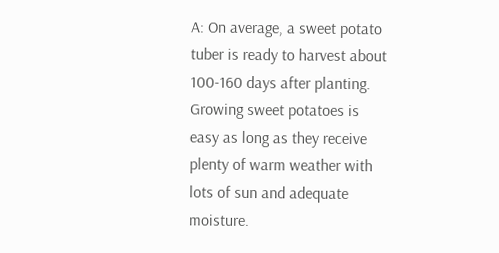A: On average, a sweet potato tuber is ready to harvest about 100-160 days after planting. Growing sweet potatoes is easy as long as they receive plenty of warm weather with lots of sun and adequate moisture.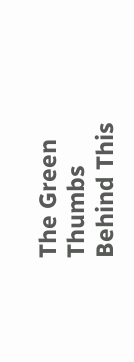The Green Thumbs Behind This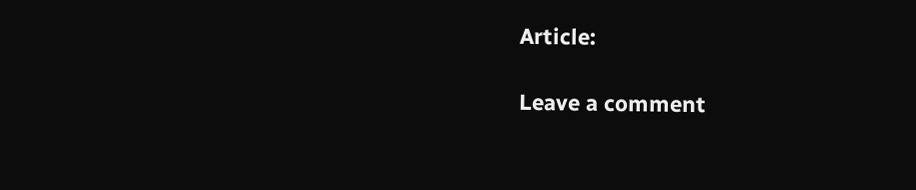Article:

Leave a comment